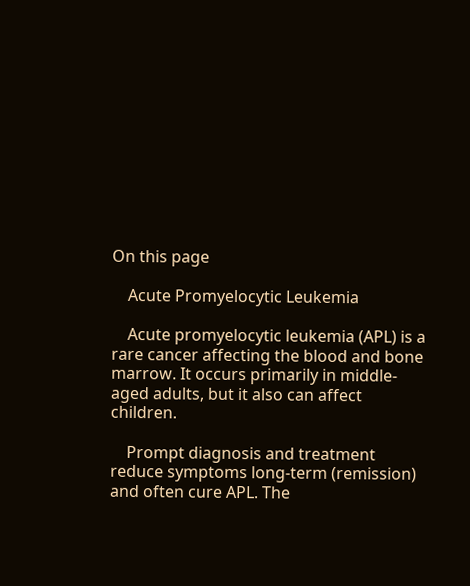On this page

    Acute Promyelocytic Leukemia

    Acute promyelocytic leukemia (APL) is a rare cancer affecting the blood and bone marrow. It occurs primarily in middle-aged adults, but it also can affect children.

    Prompt diagnosis and treatment reduce symptoms long-term (remission) and often cure APL. The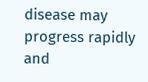disease may progress rapidly and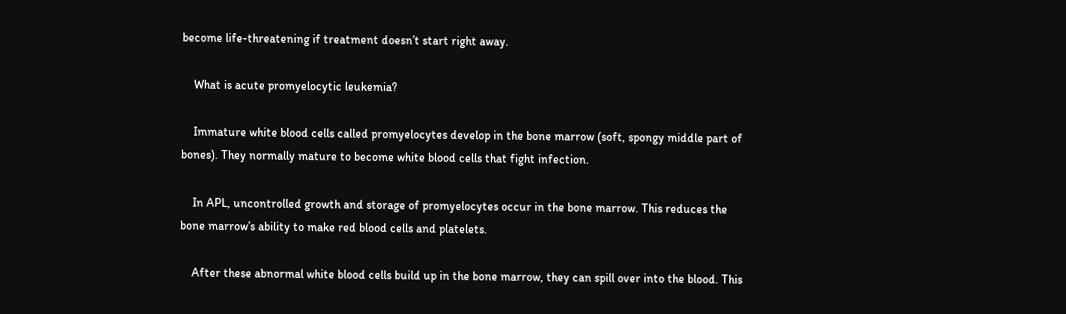become life-threatening if treatment doesn’t start right away.

    What is acute promyelocytic leukemia?

    Immature white blood cells called promyelocytes develop in the bone marrow (soft, spongy middle part of bones). They normally mature to become white blood cells that fight infection.

    In APL, uncontrolled growth and storage of promyelocytes occur in the bone marrow. This reduces the bone marrow’s ability to make red blood cells and platelets.

    After these abnormal white blood cells build up in the bone marrow, they can spill over into the blood. This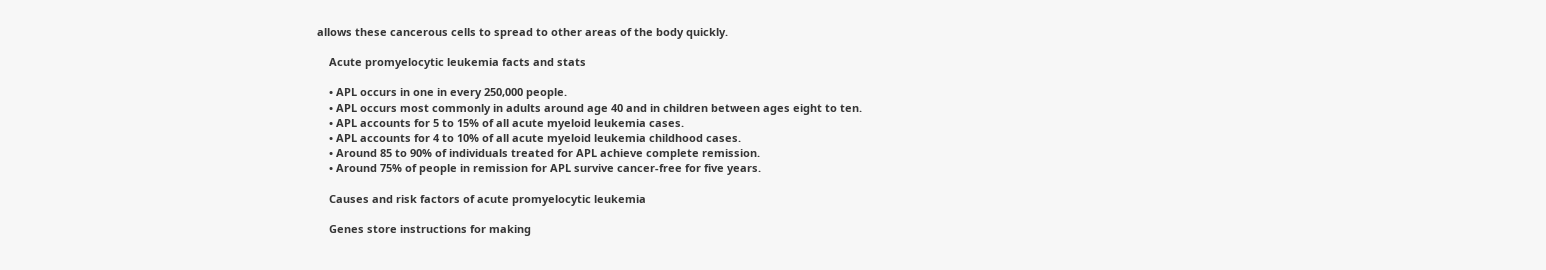allows these cancerous cells to spread to other areas of the body quickly.

    Acute promyelocytic leukemia facts and stats

    • APL occurs in one in every 250,000 people.
    • APL occurs most commonly in adults around age 40 and in children between ages eight to ten.
    • APL accounts for 5 to 15% of all acute myeloid leukemia cases.
    • APL accounts for 4 to 10% of all acute myeloid leukemia childhood cases.
    • Around 85 to 90% of individuals treated for APL achieve complete remission.
    • Around 75% of people in remission for APL survive cancer-free for five years.

    Causes and risk factors of acute promyelocytic leukemia

    Genes store instructions for making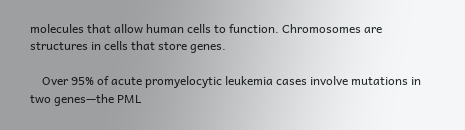molecules that allow human cells to function. Chromosomes are structures in cells that store genes.

    Over 95% of acute promyelocytic leukemia cases involve mutations in two genes—the PML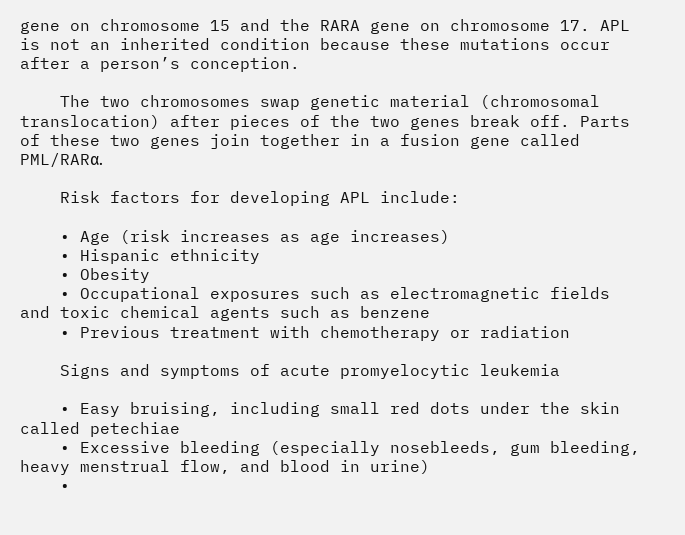gene on chromosome 15 and the RARA gene on chromosome 17. APL is not an inherited condition because these mutations occur after a person’s conception.

    The two chromosomes swap genetic material (chromosomal translocation) after pieces of the two genes break off. Parts of these two genes join together in a fusion gene called PML/RARα.

    Risk factors for developing APL include:

    • Age (risk increases as age increases)
    • Hispanic ethnicity
    • Obesity
    • Occupational exposures such as electromagnetic fields and toxic chemical agents such as benzene
    • Previous treatment with chemotherapy or radiation

    Signs and symptoms of acute promyelocytic leukemia

    • Easy bruising, including small red dots under the skin called petechiae
    • Excessive bleeding (especially nosebleeds, gum bleeding, heavy menstrual flow, and blood in urine)
    •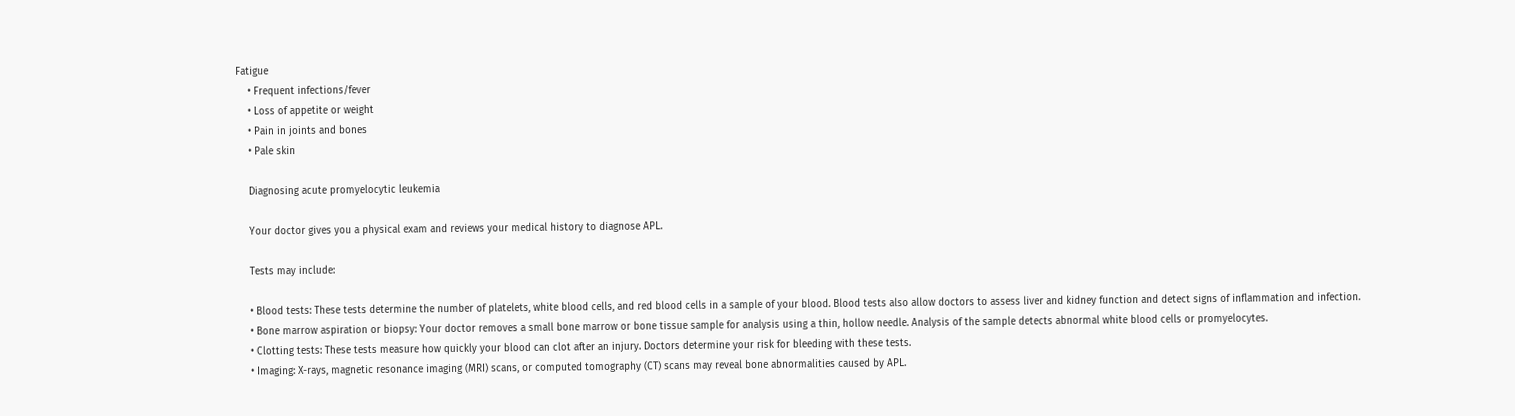Fatigue
    • Frequent infections/fever
    • Loss of appetite or weight
    • Pain in joints and bones
    • Pale skin

    Diagnosing acute promyelocytic leukemia

    Your doctor gives you a physical exam and reviews your medical history to diagnose APL.

    Tests may include:

    • Blood tests: These tests determine the number of platelets, white blood cells, and red blood cells in a sample of your blood. Blood tests also allow doctors to assess liver and kidney function and detect signs of inflammation and infection.
    • Bone marrow aspiration or biopsy: Your doctor removes a small bone marrow or bone tissue sample for analysis using a thin, hollow needle. Analysis of the sample detects abnormal white blood cells or promyelocytes.
    • Clotting tests: These tests measure how quickly your blood can clot after an injury. Doctors determine your risk for bleeding with these tests.
    • Imaging: X-rays, magnetic resonance imaging (MRI) scans, or computed tomography (CT) scans may reveal bone abnormalities caused by APL.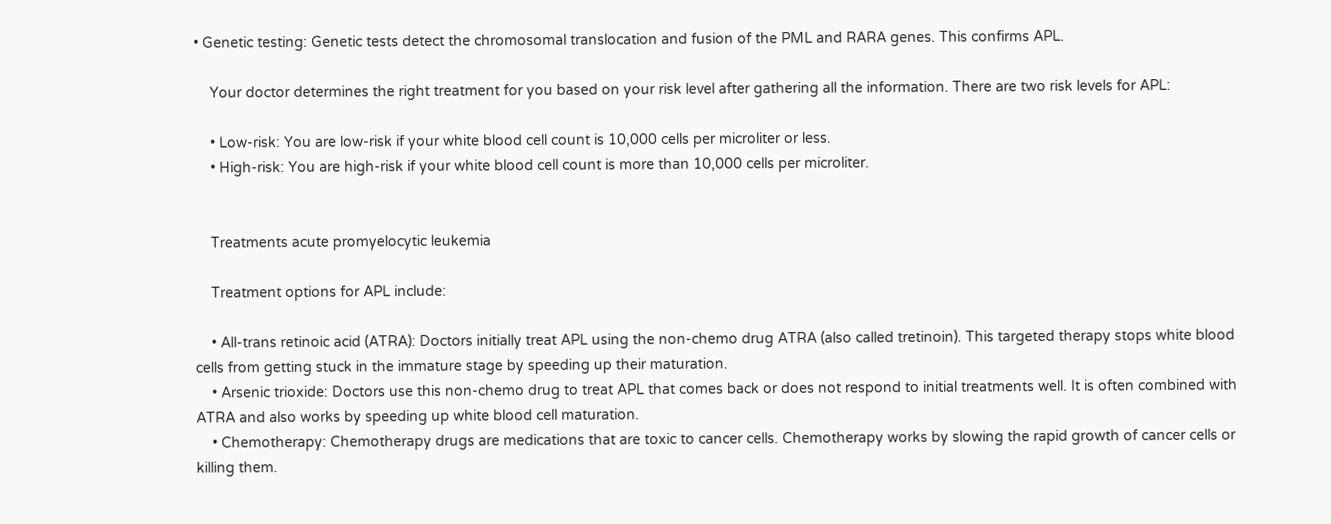• Genetic testing: Genetic tests detect the chromosomal translocation and fusion of the PML and RARA genes. This confirms APL.

    Your doctor determines the right treatment for you based on your risk level after gathering all the information. There are two risk levels for APL:

    • Low-risk: You are low-risk if your white blood cell count is 10,000 cells per microliter or less.
    • High-risk: You are high-risk if your white blood cell count is more than 10,000 cells per microliter.


    Treatments acute promyelocytic leukemia

    Treatment options for APL include:

    • All-trans retinoic acid (ATRA): Doctors initially treat APL using the non-chemo drug ATRA (also called tretinoin). This targeted therapy stops white blood cells from getting stuck in the immature stage by speeding up their maturation.
    • Arsenic trioxide: Doctors use this non-chemo drug to treat APL that comes back or does not respond to initial treatments well. It is often combined with ATRA and also works by speeding up white blood cell maturation.
    • Chemotherapy: Chemotherapy drugs are medications that are toxic to cancer cells. Chemotherapy works by slowing the rapid growth of cancer cells or killing them.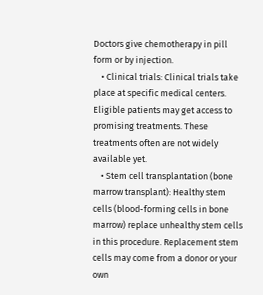Doctors give chemotherapy in pill form or by injection.
    • Clinical trials: Clinical trials take place at specific medical centers. Eligible patients may get access to promising treatments. These treatments often are not widely available yet.
    • Stem cell transplantation (bone marrow transplant): Healthy stem cells (blood-forming cells in bone marrow) replace unhealthy stem cells in this procedure. Replacement stem cells may come from a donor or your own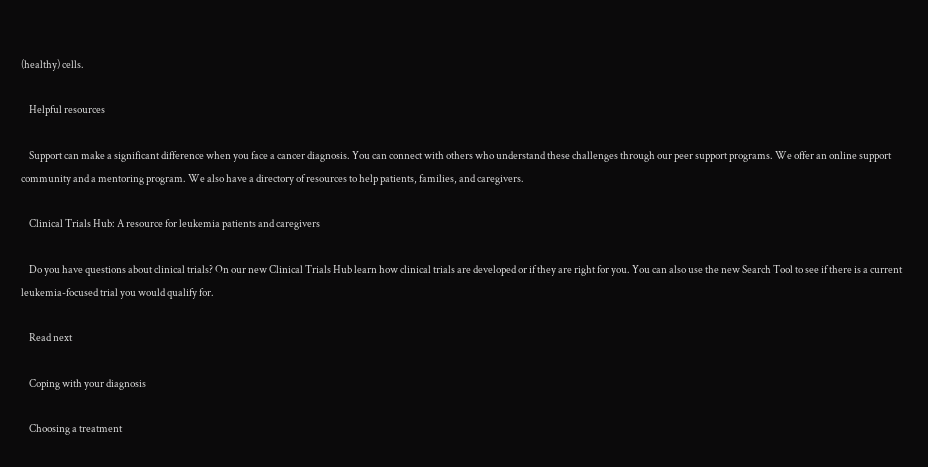(healthy) cells.

    Helpful resources

    Support can make a significant difference when you face a cancer diagnosis. You can connect with others who understand these challenges through our peer support programs. We offer an online support community and a mentoring program. We also have a directory of resources to help patients, families, and caregivers.

    Clinical Trials Hub: A resource for leukemia patients and caregivers

    Do you have questions about clinical trials? On our new Clinical Trials Hub learn how clinical trials are developed or if they are right for you. You can also use the new Search Tool to see if there is a current leukemia-focused trial you would qualify for.

    Read next

    Coping with your diagnosis

    Choosing a treatment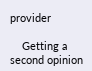provider

    Getting a second opinion